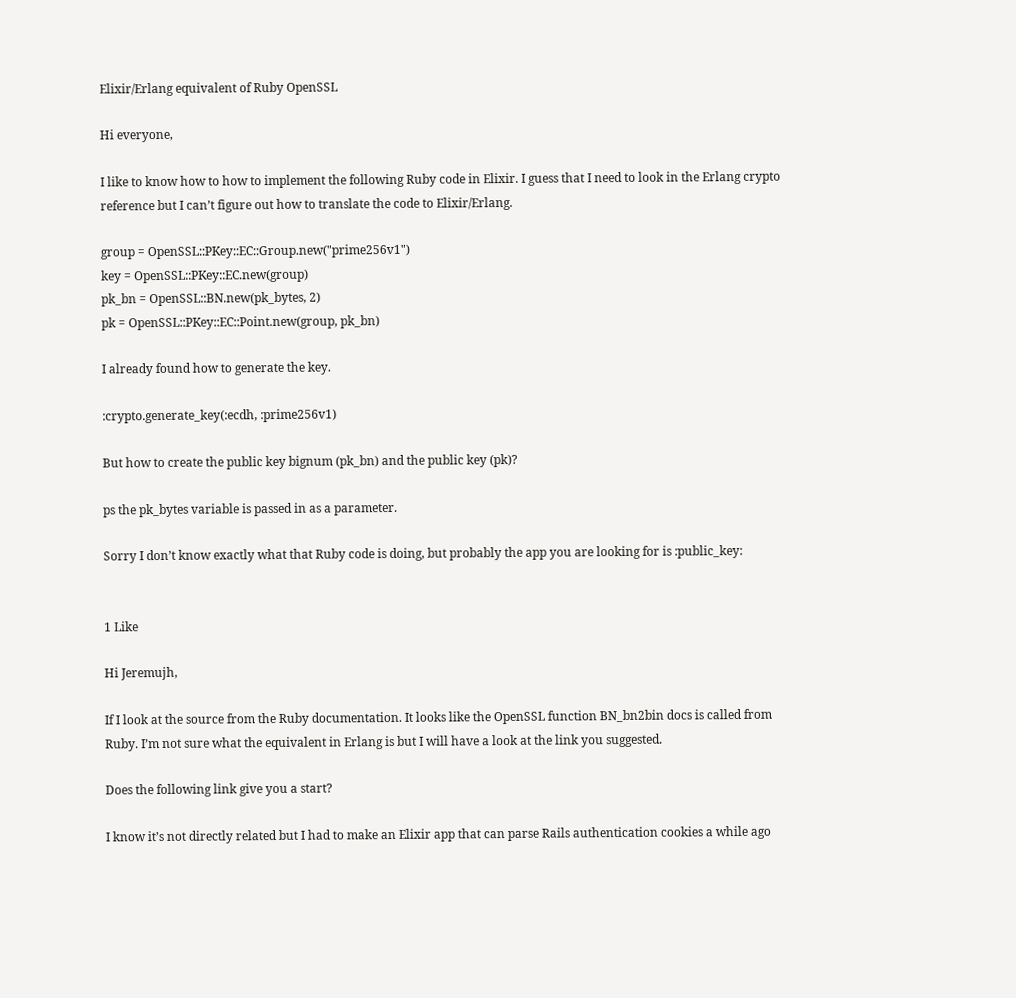Elixir/Erlang equivalent of Ruby OpenSSL

Hi everyone,

I like to know how to how to implement the following Ruby code in Elixir. I guess that I need to look in the Erlang crypto reference but I can’t figure out how to translate the code to Elixir/Erlang.

group = OpenSSL::PKey::EC::Group.new("prime256v1")
key = OpenSSL::PKey::EC.new(group)
pk_bn = OpenSSL::BN.new(pk_bytes, 2)
pk = OpenSSL::PKey::EC::Point.new(group, pk_bn)

I already found how to generate the key.

:crypto.generate_key(:ecdh, :prime256v1)

But how to create the public key bignum (pk_bn) and the public key (pk)?

ps the pk_bytes variable is passed in as a parameter.

Sorry I don’t know exactly what that Ruby code is doing, but probably the app you are looking for is :public_key:


1 Like

Hi Jeremujh,

If I look at the source from the Ruby documentation. It looks like the OpenSSL function BN_bn2bin docs is called from Ruby. I’m not sure what the equivalent in Erlang is but I will have a look at the link you suggested.

Does the following link give you a start?

I know it’s not directly related but I had to make an Elixir app that can parse Rails authentication cookies a while ago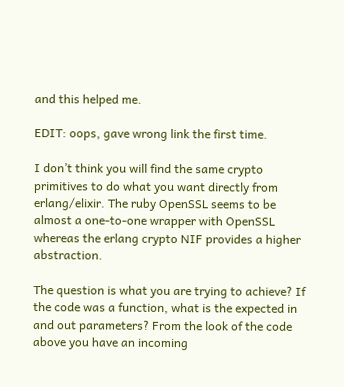and this helped me.

EDIT: oops, gave wrong link the first time.

I don’t think you will find the same crypto primitives to do what you want directly from erlang/elixir. The ruby OpenSSL seems to be almost a one-to-one wrapper with OpenSSL whereas the erlang crypto NIF provides a higher abstraction.

The question is what you are trying to achieve? If the code was a function, what is the expected in and out parameters? From the look of the code above you have an incoming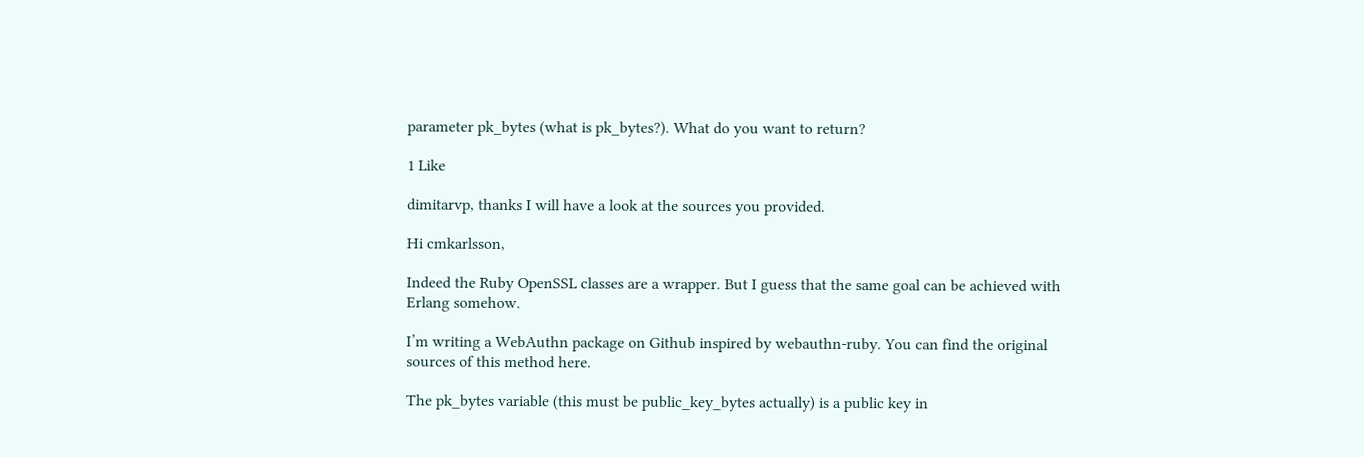parameter pk_bytes (what is pk_bytes?). What do you want to return?

1 Like

dimitarvp, thanks I will have a look at the sources you provided.

Hi cmkarlsson,

Indeed the Ruby OpenSSL classes are a wrapper. But I guess that the same goal can be achieved with Erlang somehow.

I’m writing a WebAuthn package on Github inspired by webauthn-ruby. You can find the original sources of this method here.

The pk_bytes variable (this must be public_key_bytes actually) is a public key in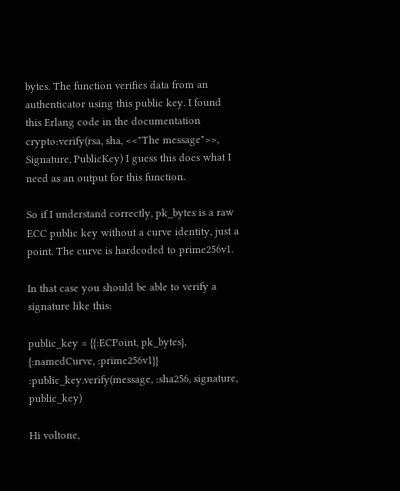bytes. The function verifies data from an authenticator using this public key. I found this Erlang code in the documentation crypto:verify(rsa, sha, <<"The message">>, Signature, PublicKey) I guess this does what I need as an output for this function.

So if I understand correctly, pk_bytes is a raw ECC public key without a curve identity, just a point. The curve is hardcoded to prime256v1.

In that case you should be able to verify a signature like this:

public_key = {{:ECPoint, pk_bytes}, {:namedCurve, :prime256v1}}
:public_key.verify(message, :sha256, signature, public_key)

Hi voltone,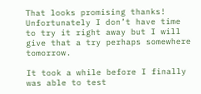That looks promising thanks! Unfortunately I don’t have time to try it right away but I will give that a try perhaps somewhere tomorrow.

It took a while before I finally was able to test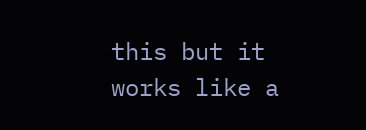this but it works like a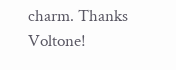charm. Thanks Voltone!